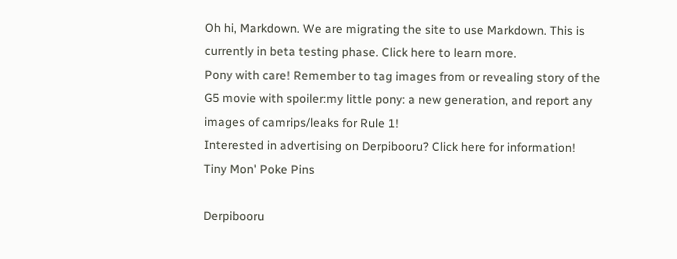Oh hi, Markdown. We are migrating the site to use Markdown. This is currently in beta testing phase. Click here to learn more.
Pony with care! Remember to tag images from or revealing story of the G5 movie with spoiler:my little pony: a new generation, and report any images of camrips/leaks for Rule 1!
Interested in advertising on Derpibooru? Click here for information!
Tiny Mon' Poke Pins

Derpibooru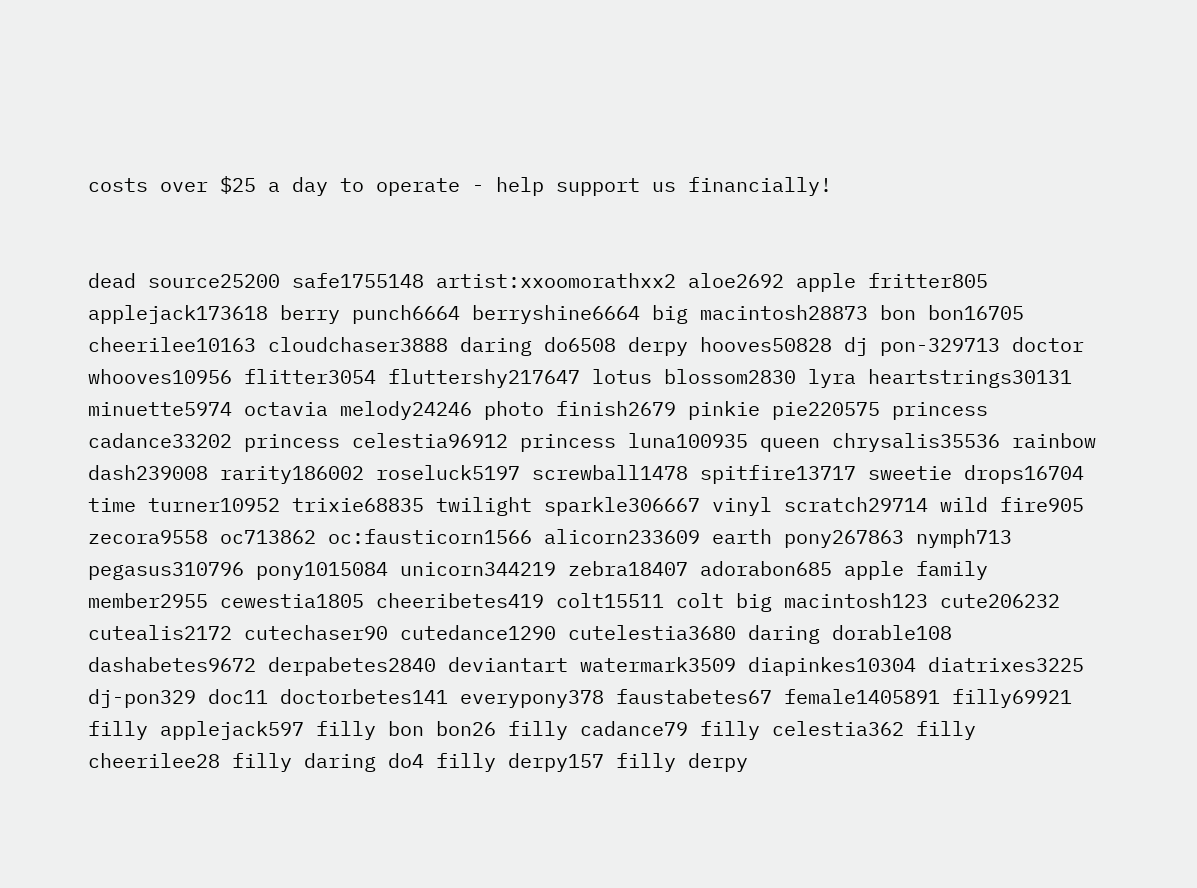costs over $25 a day to operate - help support us financially!


dead source25200 safe1755148 artist:xxoomorathxx2 aloe2692 apple fritter805 applejack173618 berry punch6664 berryshine6664 big macintosh28873 bon bon16705 cheerilee10163 cloudchaser3888 daring do6508 derpy hooves50828 dj pon-329713 doctor whooves10956 flitter3054 fluttershy217647 lotus blossom2830 lyra heartstrings30131 minuette5974 octavia melody24246 photo finish2679 pinkie pie220575 princess cadance33202 princess celestia96912 princess luna100935 queen chrysalis35536 rainbow dash239008 rarity186002 roseluck5197 screwball1478 spitfire13717 sweetie drops16704 time turner10952 trixie68835 twilight sparkle306667 vinyl scratch29714 wild fire905 zecora9558 oc713862 oc:fausticorn1566 alicorn233609 earth pony267863 nymph713 pegasus310796 pony1015084 unicorn344219 zebra18407 adorabon685 apple family member2955 cewestia1805 cheeribetes419 colt15511 colt big macintosh123 cute206232 cutealis2172 cutechaser90 cutedance1290 cutelestia3680 daring dorable108 dashabetes9672 derpabetes2840 deviantart watermark3509 diapinkes10304 diatrixes3225 dj-pon329 doc11 doctorbetes141 everypony378 faustabetes67 female1405891 filly69921 filly applejack597 filly bon bon26 filly cadance79 filly celestia362 filly cheerilee28 filly daring do4 filly derpy157 filly derpy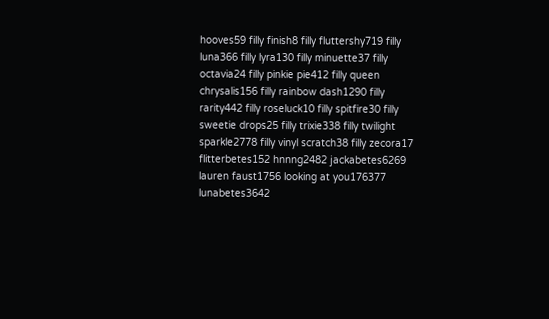hooves59 filly finish8 filly fluttershy719 filly luna366 filly lyra130 filly minuette37 filly octavia24 filly pinkie pie412 filly queen chrysalis156 filly rainbow dash1290 filly rarity442 filly roseluck10 filly spitfire30 filly sweetie drops25 filly trixie338 filly twilight sparkle2778 filly vinyl scratch38 filly zecora17 flitterbetes152 hnnng2482 jackabetes6269 lauren faust1756 looking at you176377 lunabetes3642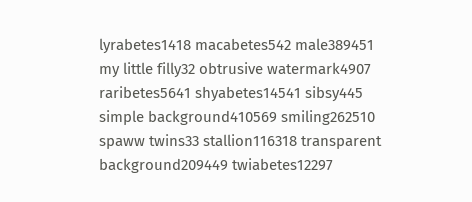lyrabetes1418 macabetes542 male389451 my little filly32 obtrusive watermark4907 raribetes5641 shyabetes14541 sibsy445 simple background410569 smiling262510 spaww twins33 stallion116318 transparent background209449 twiabetes12297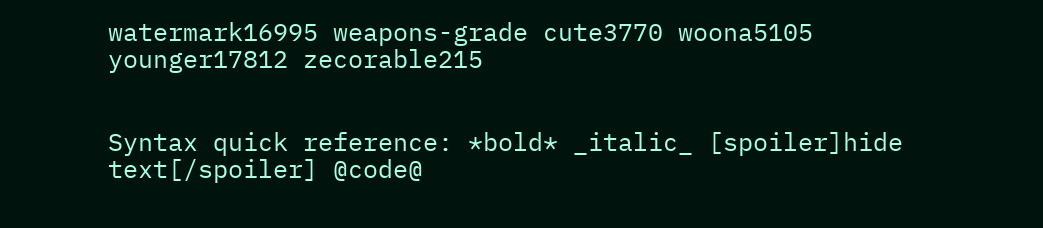watermark16995 weapons-grade cute3770 woona5105 younger17812 zecorable215


Syntax quick reference: *bold* _italic_ [spoiler]hide text[/spoiler] @code@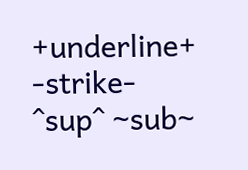+underline+ -strike- ^sup^ ~sub~